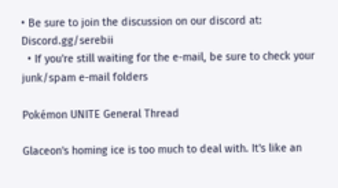• Be sure to join the discussion on our discord at: Discord.gg/serebii
  • If you're still waiting for the e-mail, be sure to check your junk/spam e-mail folders

Pokémon UNITE General Thread

Glaceon's homing ice is too much to deal with. It's like an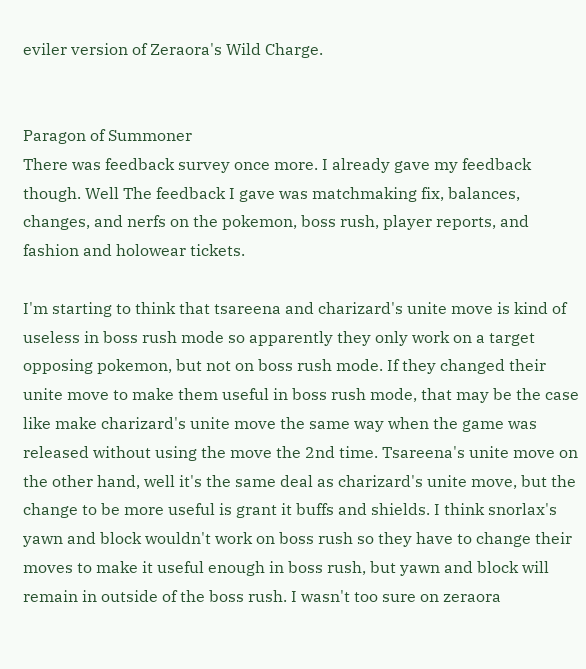eviler version of Zeraora's Wild Charge.


Paragon of Summoner
There was feedback survey once more. I already gave my feedback though. Well The feedback I gave was matchmaking fix, balances, changes, and nerfs on the pokemon, boss rush, player reports, and fashion and holowear tickets.

I'm starting to think that tsareena and charizard's unite move is kind of useless in boss rush mode so apparently they only work on a target opposing pokemon, but not on boss rush mode. If they changed their unite move to make them useful in boss rush mode, that may be the case like make charizard's unite move the same way when the game was released without using the move the 2nd time. Tsareena's unite move on the other hand, well it's the same deal as charizard's unite move, but the change to be more useful is grant it buffs and shields. I think snorlax's yawn and block wouldn't work on boss rush so they have to change their moves to make it useful enough in boss rush, but yawn and block will remain in outside of the boss rush. I wasn't too sure on zeraora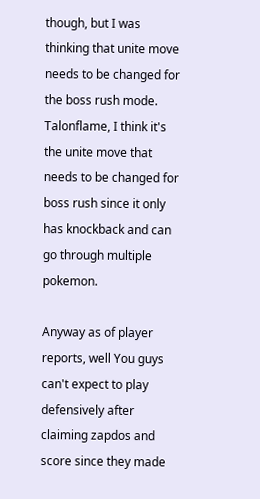though, but I was thinking that unite move needs to be changed for the boss rush mode. Talonflame, I think it's the unite move that needs to be changed for boss rush since it only has knockback and can go through multiple pokemon.

Anyway as of player reports, well You guys can't expect to play defensively after claiming zapdos and score since they made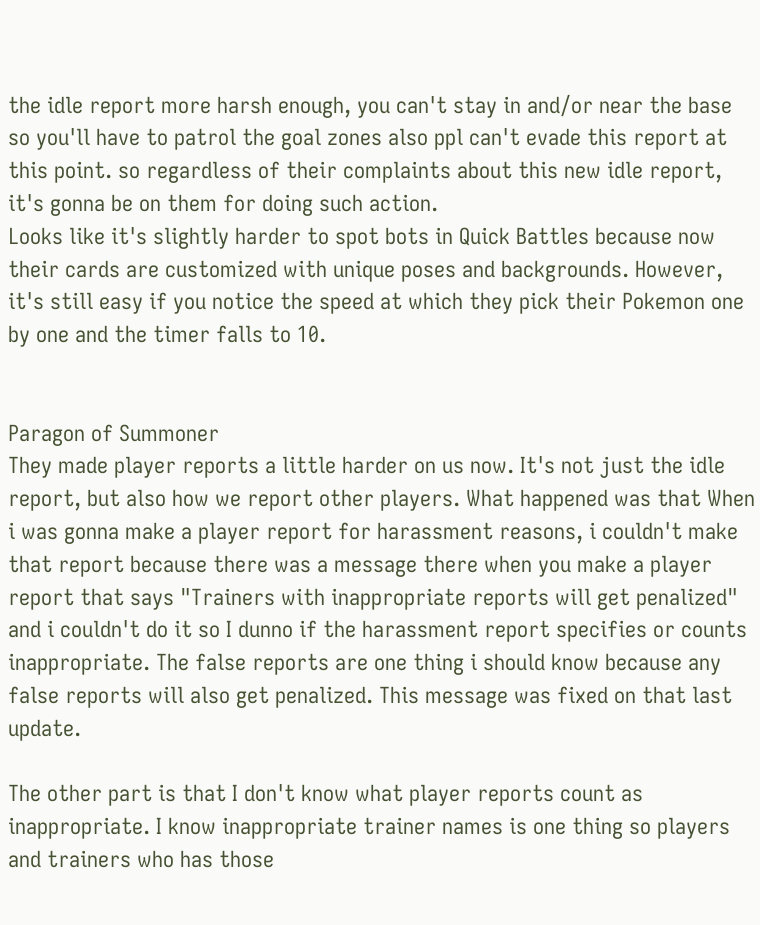the idle report more harsh enough, you can't stay in and/or near the base so you'll have to patrol the goal zones also ppl can't evade this report at this point. so regardless of their complaints about this new idle report, it's gonna be on them for doing such action.
Looks like it's slightly harder to spot bots in Quick Battles because now their cards are customized with unique poses and backgrounds. However, it's still easy if you notice the speed at which they pick their Pokemon one by one and the timer falls to 10.


Paragon of Summoner
They made player reports a little harder on us now. It's not just the idle report, but also how we report other players. What happened was that When i was gonna make a player report for harassment reasons, i couldn't make that report because there was a message there when you make a player report that says "Trainers with inappropriate reports will get penalized" and i couldn't do it so I dunno if the harassment report specifies or counts inappropriate. The false reports are one thing i should know because any false reports will also get penalized. This message was fixed on that last update.

The other part is that I don't know what player reports count as inappropriate. I know inappropriate trainer names is one thing so players and trainers who has those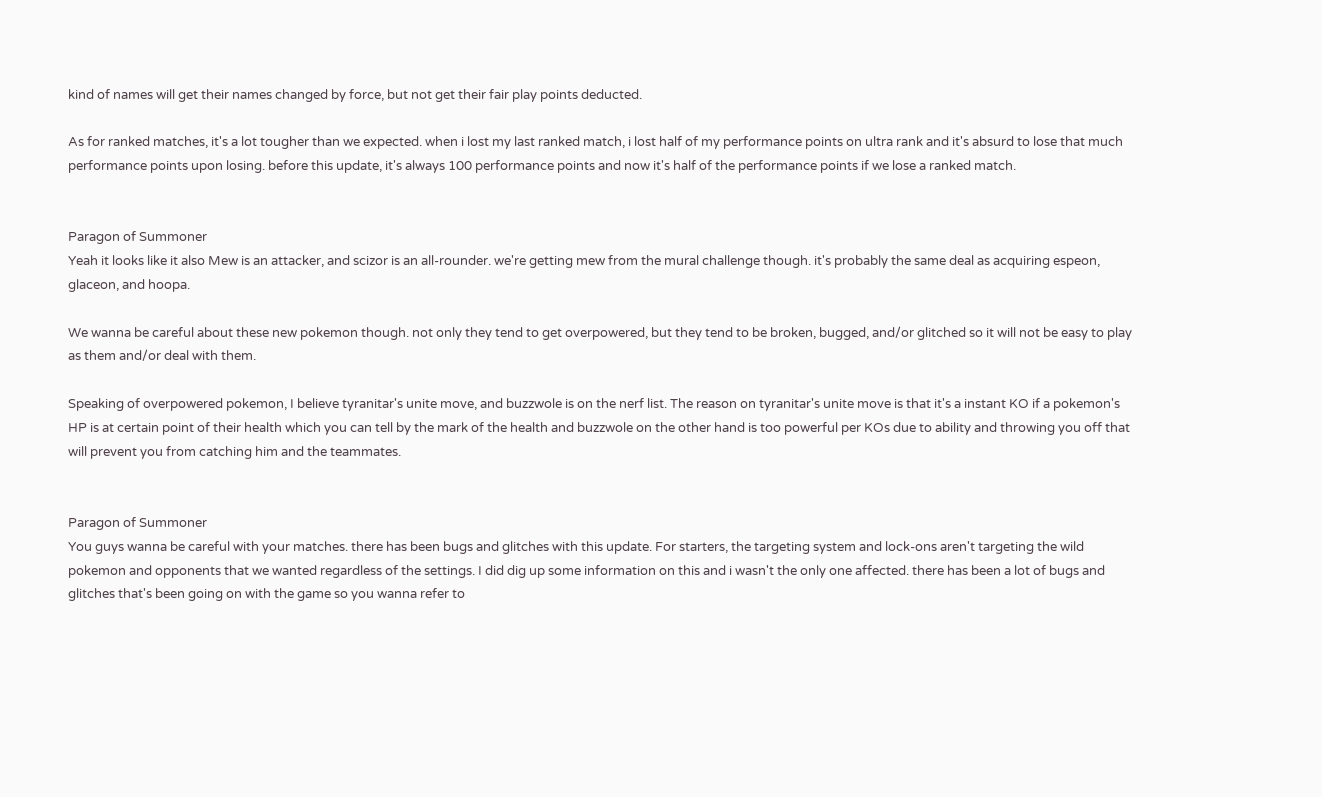kind of names will get their names changed by force, but not get their fair play points deducted.

As for ranked matches, it's a lot tougher than we expected. when i lost my last ranked match, i lost half of my performance points on ultra rank and it's absurd to lose that much performance points upon losing. before this update, it's always 100 performance points and now it's half of the performance points if we lose a ranked match.


Paragon of Summoner
Yeah it looks like it also Mew is an attacker, and scizor is an all-rounder. we're getting mew from the mural challenge though. it's probably the same deal as acquiring espeon, glaceon, and hoopa.

We wanna be careful about these new pokemon though. not only they tend to get overpowered, but they tend to be broken, bugged, and/or glitched so it will not be easy to play as them and/or deal with them.

Speaking of overpowered pokemon, I believe tyranitar's unite move, and buzzwole is on the nerf list. The reason on tyranitar's unite move is that it's a instant KO if a pokemon's HP is at certain point of their health which you can tell by the mark of the health and buzzwole on the other hand is too powerful per KOs due to ability and throwing you off that will prevent you from catching him and the teammates.


Paragon of Summoner
You guys wanna be careful with your matches. there has been bugs and glitches with this update. For starters, the targeting system and lock-ons aren't targeting the wild pokemon and opponents that we wanted regardless of the settings. I did dig up some information on this and i wasn't the only one affected. there has been a lot of bugs and glitches that's been going on with the game so you wanna refer to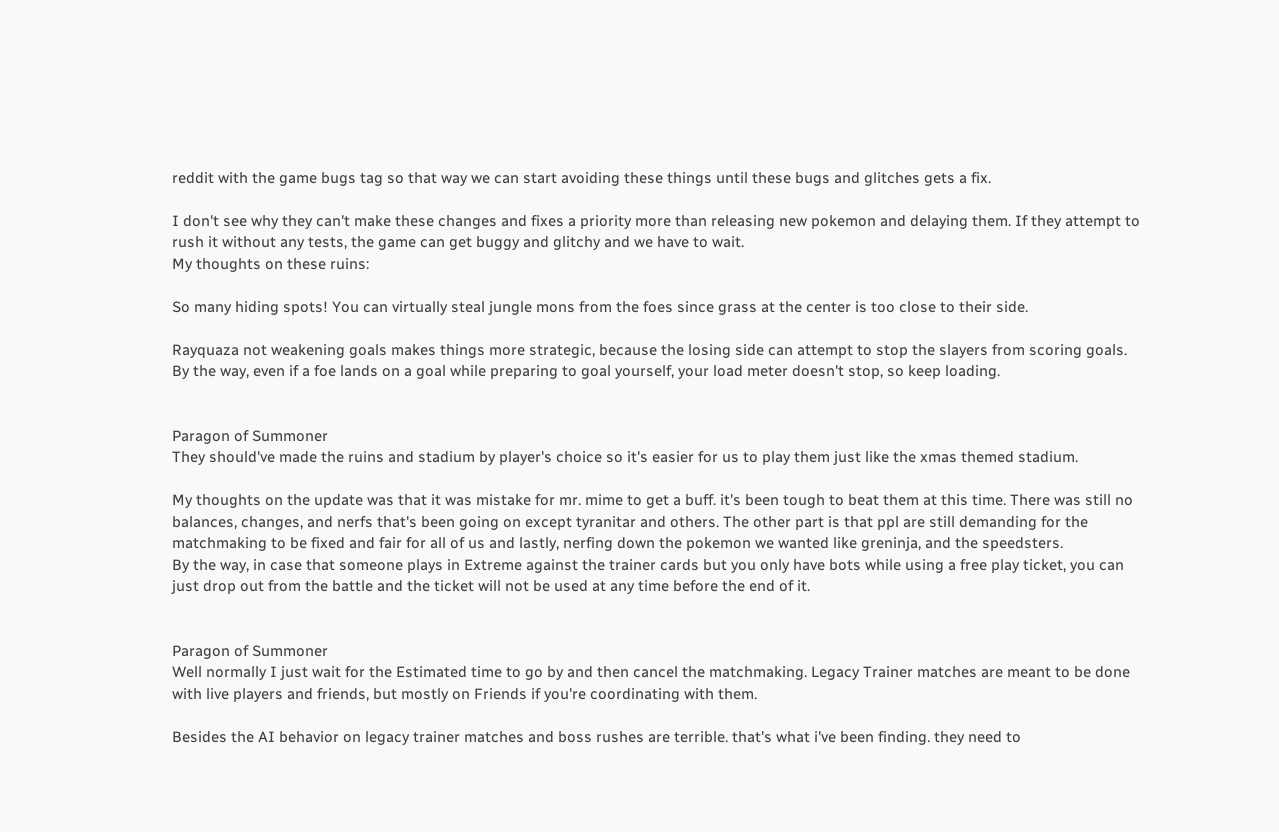reddit with the game bugs tag so that way we can start avoiding these things until these bugs and glitches gets a fix.

I don't see why they can't make these changes and fixes a priority more than releasing new pokemon and delaying them. If they attempt to rush it without any tests, the game can get buggy and glitchy and we have to wait.
My thoughts on these ruins:

So many hiding spots! You can virtually steal jungle mons from the foes since grass at the center is too close to their side.

Rayquaza not weakening goals makes things more strategic, because the losing side can attempt to stop the slayers from scoring goals. By the way, even if a foe lands on a goal while preparing to goal yourself, your load meter doesn't stop, so keep loading.


Paragon of Summoner
They should've made the ruins and stadium by player's choice so it's easier for us to play them just like the xmas themed stadium.

My thoughts on the update was that it was mistake for mr. mime to get a buff. it's been tough to beat them at this time. There was still no balances, changes, and nerfs that's been going on except tyranitar and others. The other part is that ppl are still demanding for the matchmaking to be fixed and fair for all of us and lastly, nerfing down the pokemon we wanted like greninja, and the speedsters.
By the way, in case that someone plays in Extreme against the trainer cards but you only have bots while using a free play ticket, you can just drop out from the battle and the ticket will not be used at any time before the end of it.


Paragon of Summoner
Well normally I just wait for the Estimated time to go by and then cancel the matchmaking. Legacy Trainer matches are meant to be done with live players and friends, but mostly on Friends if you're coordinating with them.

Besides the AI behavior on legacy trainer matches and boss rushes are terrible. that's what i've been finding. they need to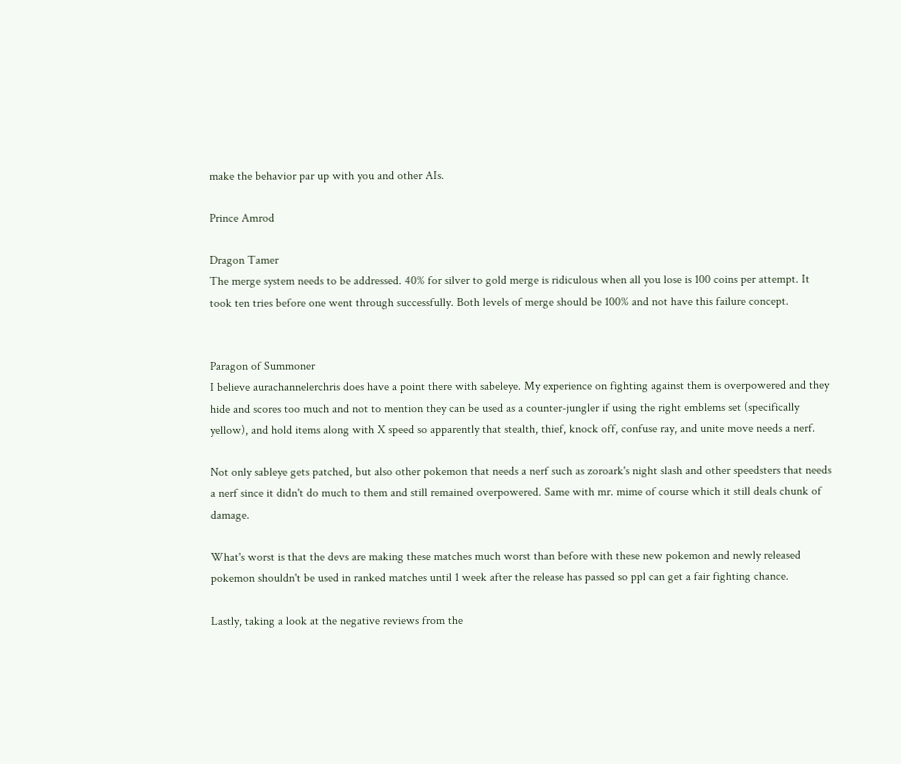make the behavior par up with you and other AIs.

Prince Amrod

Dragon Tamer
The merge system needs to be addressed. 40% for silver to gold merge is ridiculous when all you lose is 100 coins per attempt. It took ten tries before one went through successfully. Both levels of merge should be 100% and not have this failure concept.


Paragon of Summoner
I believe aurachannelerchris does have a point there with sabeleye. My experience on fighting against them is overpowered and they hide and scores too much and not to mention they can be used as a counter-jungler if using the right emblems set (specifically yellow), and hold items along with X speed so apparently that stealth, thief, knock off, confuse ray, and unite move needs a nerf.

Not only sableye gets patched, but also other pokemon that needs a nerf such as zoroark's night slash and other speedsters that needs a nerf since it didn't do much to them and still remained overpowered. Same with mr. mime of course which it still deals chunk of damage.

What's worst is that the devs are making these matches much worst than before with these new pokemon and newly released pokemon shouldn't be used in ranked matches until 1 week after the release has passed so ppl can get a fair fighting chance.

Lastly, taking a look at the negative reviews from the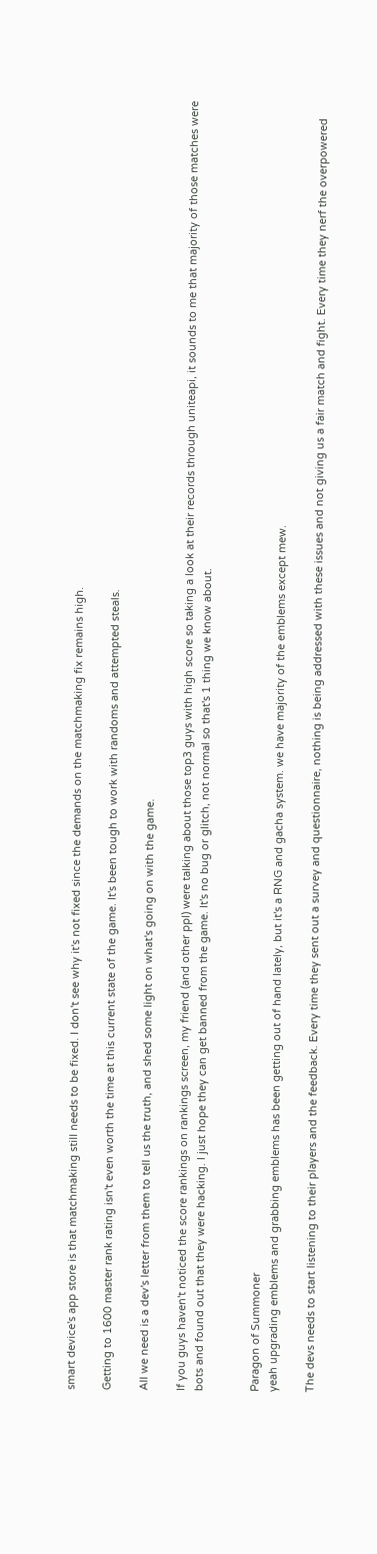smart device's app store is that matchmaking still needs to be fixed. I don't see why it's not fixed since the demands on the matchmaking fix remains high.

Getting to 1600 master rank rating isn't even worth the time at this current state of the game. It's been tough to work with randoms and attempted steals.

All we need is a dev's letter from them to tell us the truth, and shed some light on what's going on with the game.

If you guys haven't noticed the score rankings on rankings screen, my friend (and other ppl) were talking about those top3 guys with high score so taking a look at their records through uniteapi, it sounds to me that majority of those matches were bots and found out that they were hacking. I just hope they can get banned from the game. It's no bug or glitch, not normal so that's 1 thing we know about.


Paragon of Summoner
yeah upgrading emblems and grabbing emblems has been getting out of hand lately, but it's a RNG and gacha system. we have majority of the emblems except mew.

The devs needs to start listening to their players and the feedback. Every time they sent out a survey and questionnaire, nothing is being addressed with these issues and not giving us a fair match and fight. Every time they nerf the overpowered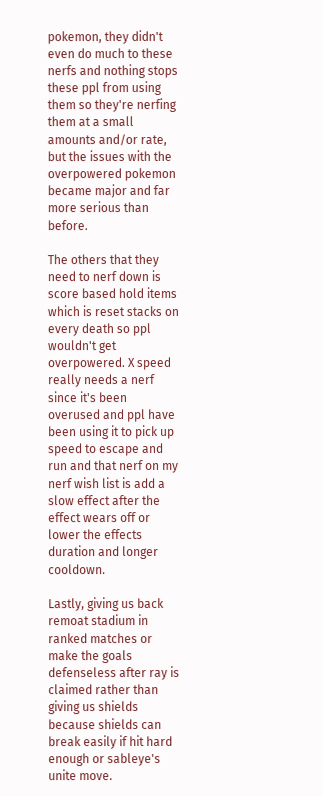pokemon, they didn't even do much to these nerfs and nothing stops these ppl from using them so they're nerfing them at a small amounts and/or rate, but the issues with the overpowered pokemon became major and far more serious than before.

The others that they need to nerf down is score based hold items which is reset stacks on every death so ppl wouldn't get overpowered. X speed really needs a nerf since it's been overused and ppl have been using it to pick up speed to escape and run and that nerf on my nerf wish list is add a slow effect after the effect wears off or lower the effects duration and longer cooldown.

Lastly, giving us back remoat stadium in ranked matches or make the goals defenseless after ray is claimed rather than giving us shields because shields can break easily if hit hard enough or sableye's unite move.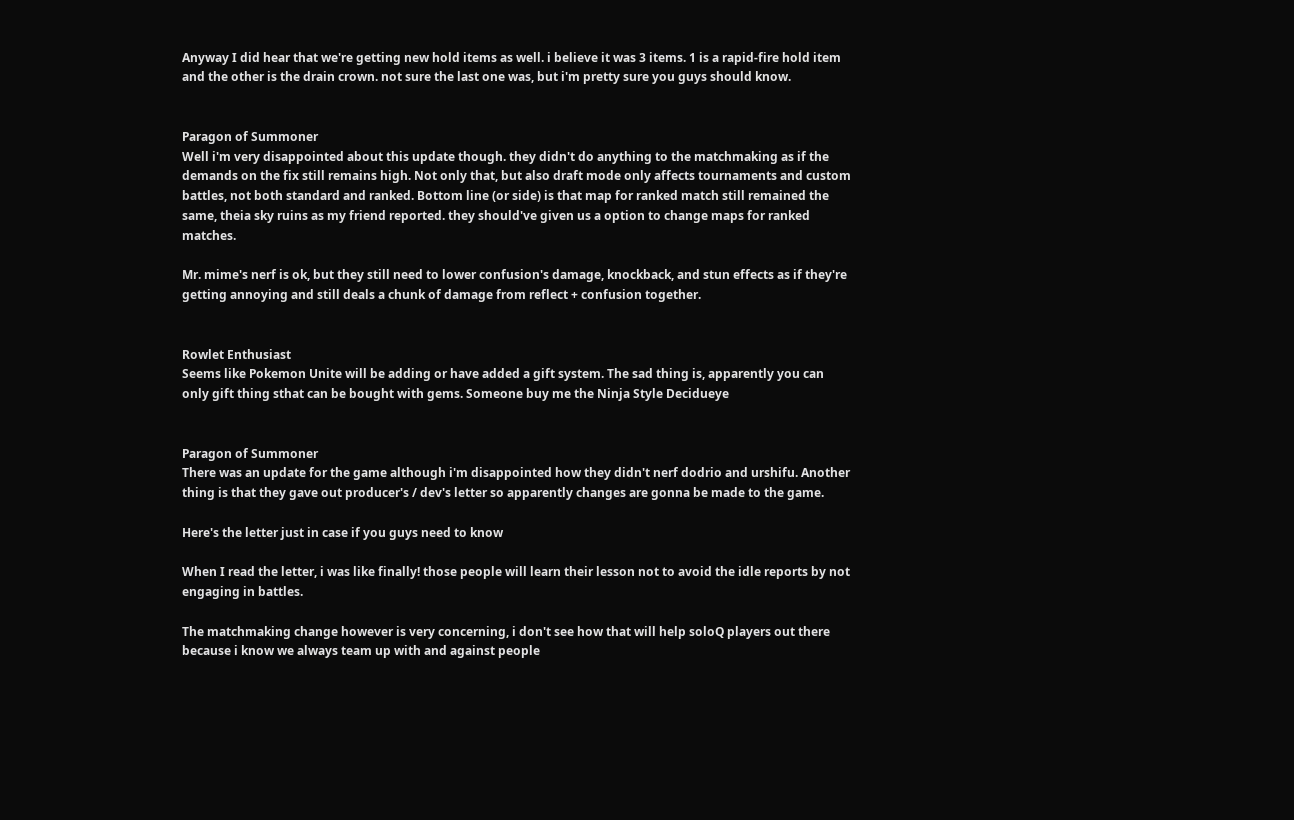Anyway I did hear that we're getting new hold items as well. i believe it was 3 items. 1 is a rapid-fire hold item and the other is the drain crown. not sure the last one was, but i'm pretty sure you guys should know.


Paragon of Summoner
Well i'm very disappointed about this update though. they didn't do anything to the matchmaking as if the demands on the fix still remains high. Not only that, but also draft mode only affects tournaments and custom battles, not both standard and ranked. Bottom line (or side) is that map for ranked match still remained the same, theia sky ruins as my friend reported. they should've given us a option to change maps for ranked matches.

Mr. mime's nerf is ok, but they still need to lower confusion's damage, knockback, and stun effects as if they're getting annoying and still deals a chunk of damage from reflect + confusion together.


Rowlet Enthusiast
Seems like Pokemon Unite will be adding or have added a gift system. The sad thing is, apparently you can only gift thing sthat can be bought with gems. Someone buy me the Ninja Style Decidueye


Paragon of Summoner
There was an update for the game although i'm disappointed how they didn't nerf dodrio and urshifu. Another thing is that they gave out producer's / dev's letter so apparently changes are gonna be made to the game.

Here's the letter just in case if you guys need to know

When I read the letter, i was like finally! those people will learn their lesson not to avoid the idle reports by not engaging in battles.

The matchmaking change however is very concerning, i don't see how that will help soloQ players out there because i know we always team up with and against people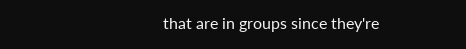that are in groups since they're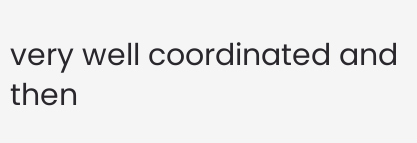very well coordinated and then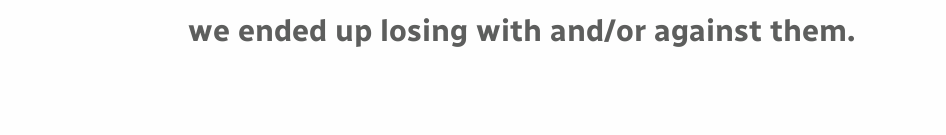we ended up losing with and/or against them.